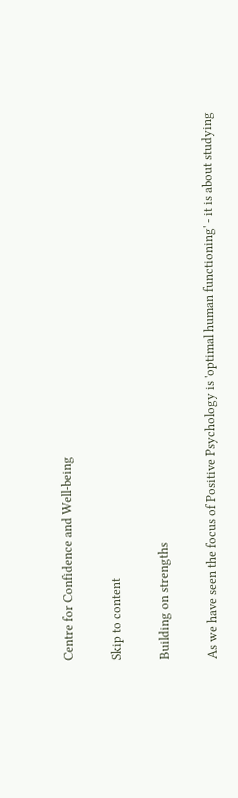Centre for Confidence and Well-being

Skip to content

Building on strengths

As we have seen the focus of Positive Psychology is 'optimal human functioning' - it is about studying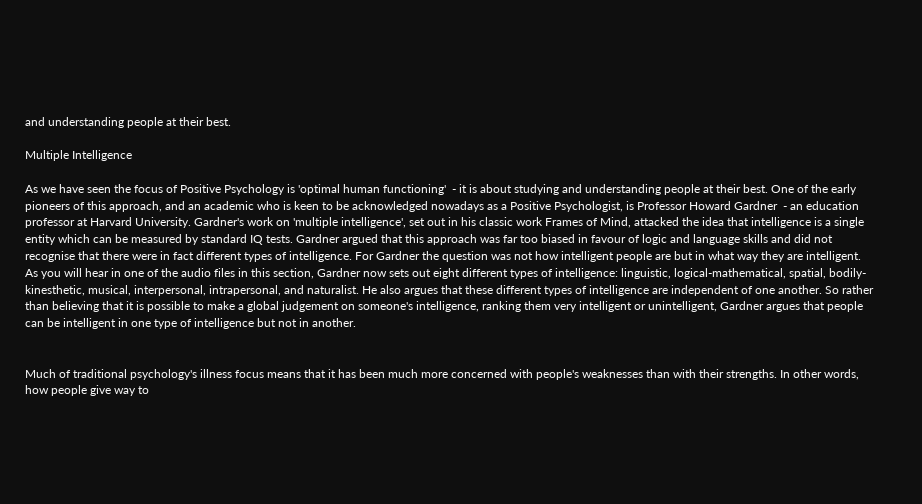and understanding people at their best.

Multiple Intelligence

As we have seen the focus of Positive Psychology is 'optimal human functioning'  - it is about studying and understanding people at their best. One of the early pioneers of this approach, and an academic who is keen to be acknowledged nowadays as a Positive Psychologist, is Professor Howard Gardner  - an education professor at Harvard University. Gardner's work on 'multiple intelligence', set out in his classic work Frames of Mind, attacked the idea that intelligence is a single entity which can be measured by standard IQ tests. Gardner argued that this approach was far too biased in favour of logic and language skills and did not recognise that there were in fact different types of intelligence. For Gardner the question was not how intelligent people are but in what way they are intelligent. As you will hear in one of the audio files in this section, Gardner now sets out eight different types of intelligence: linguistic, logical-mathematical, spatial, bodily-kinesthetic, musical, interpersonal, intrapersonal, and naturalist. He also argues that these different types of intelligence are independent of one another. So rather than believing that it is possible to make a global judgement on someone's intelligence, ranking them very intelligent or unintelligent, Gardner argues that people can be intelligent in one type of intelligence but not in another.


Much of traditional psychology's illness focus means that it has been much more concerned with people's weaknesses than with their strengths. In other words, how people give way to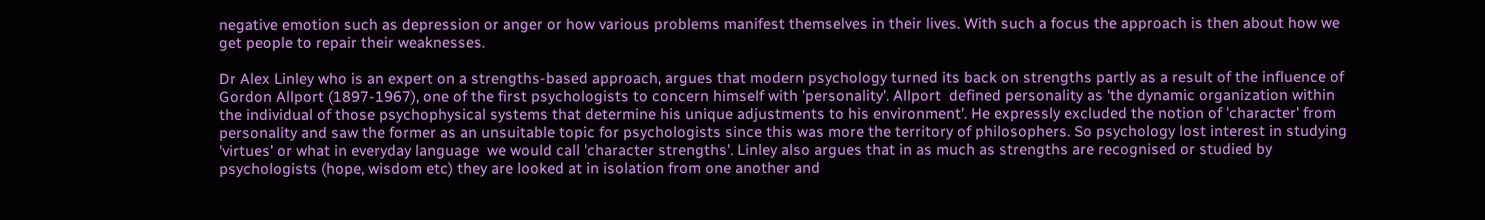negative emotion such as depression or anger or how various problems manifest themselves in their lives. With such a focus the approach is then about how we get people to repair their weaknesses.

Dr Alex Linley who is an expert on a strengths-based approach, argues that modern psychology turned its back on strengths partly as a result of the influence of Gordon Allport (1897-1967), one of the first psychologists to concern himself with 'personality'. Allport  defined personality as 'the dynamic organization within the individual of those psychophysical systems that determine his unique adjustments to his environment'. He expressly excluded the notion of 'character' from personality and saw the former as an unsuitable topic for psychologists since this was more the territory of philosophers. So psychology lost interest in studying 'virtues' or what in everyday language  we would call 'character strengths'. Linley also argues that in as much as strengths are recognised or studied by psychologists (hope, wisdom etc) they are looked at in isolation from one another and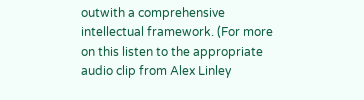outwith a comprehensive intellectual framework. (For more on this listen to the appropriate audio clip from Alex Linley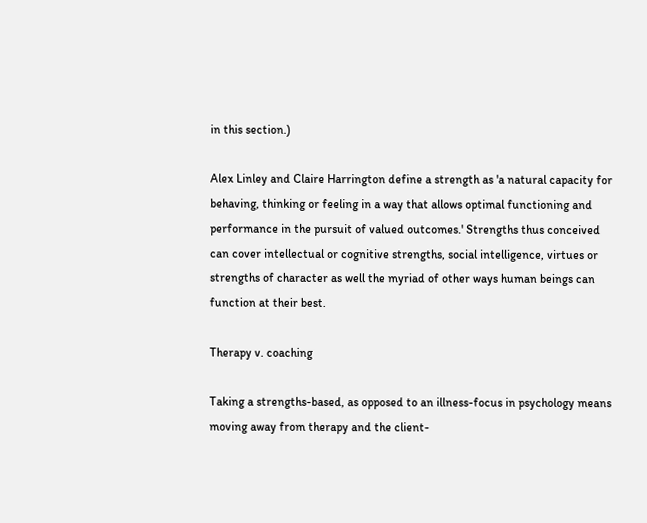in this section.)

Alex Linley and Claire Harrington define a strength as 'a natural capacity for behaving, thinking or feeling in a way that allows optimal functioning and performance in the pursuit of valued outcomes.' Strengths thus conceived can cover intellectual or cognitive strengths, social intelligence, virtues or strengths of character as well the myriad of other ways human beings can function at their best.

Therapy v. coaching

Taking a strengths-based, as opposed to an illness-focus in psychology means moving away from therapy and the client-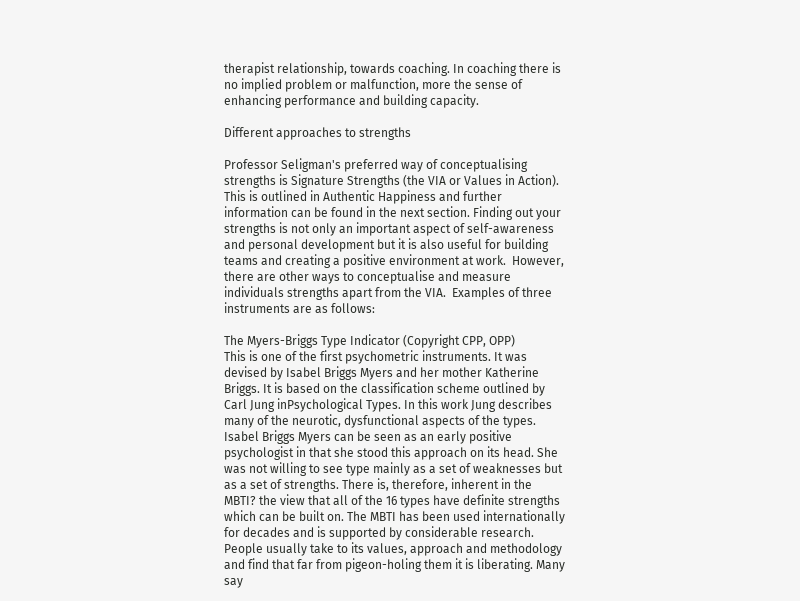therapist relationship, towards coaching. In coaching there is no implied problem or malfunction, more the sense of enhancing performance and building capacity.

Different approaches to strengths

Professor Seligman's preferred way of conceptualising strengths is Signature Strengths (the VIA or Values in Action). This is outlined in Authentic Happiness and further information can be found in the next section. Finding out your strengths is not only an important aspect of self-awareness and personal development but it is also useful for building teams and creating a positive environment at work.  However, there are other ways to conceptualise and measure individuals strengths apart from the VIA.  Examples of three instruments are as follows:

The Myers-Briggs Type Indicator (Copyright CPP, OPP)
This is one of the first psychometric instruments. It was devised by Isabel Briggs Myers and her mother Katherine Briggs. It is based on the classification scheme outlined by Carl Jung inPsychological Types. In this work Jung describes many of the neurotic, dysfunctional aspects of the types. Isabel Briggs Myers can be seen as an early positive psychologist in that she stood this approach on its head. She was not willing to see type mainly as a set of weaknesses but as a set of strengths. There is, therefore, inherent in the MBTI? the view that all of the 16 types have definite strengths which can be built on. The MBTI has been used internationally for decades and is supported by considerable research. People usually take to its values, approach and methodology and find that far from pigeon-holing them it is liberating. Many say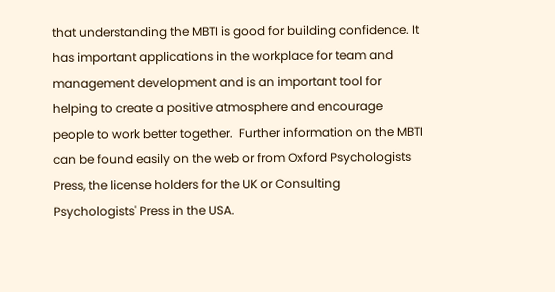that understanding the MBTI is good for building confidence. It has important applications in the workplace for team and management development and is an important tool for helping to create a positive atmosphere and encourage people to work better together.  Further information on the MBTI can be found easily on the web or from Oxford Psychologists Press, the license holders for the UK or Consulting Psychologists' Press in the USA.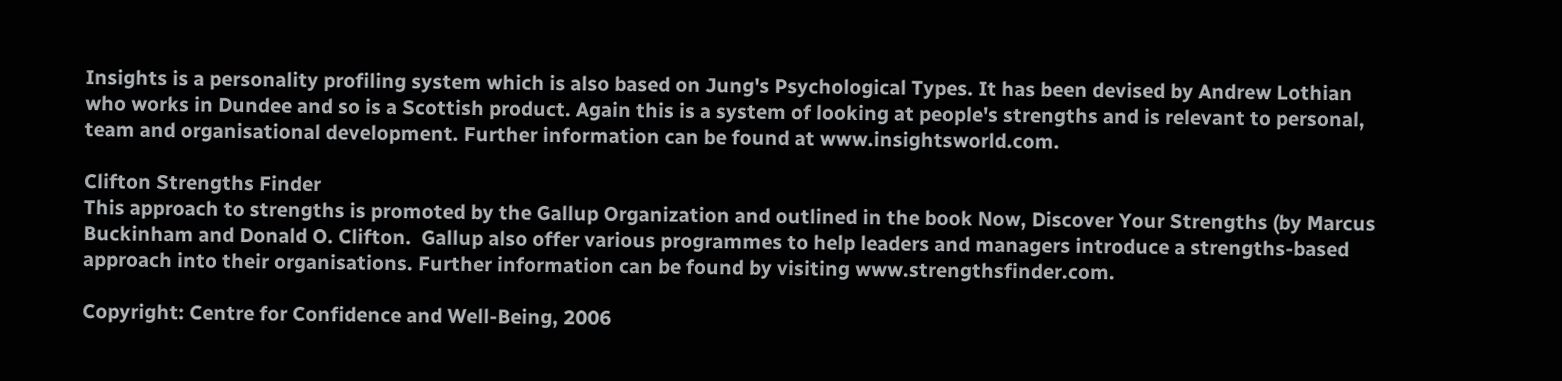Insights is a personality profiling system which is also based on Jung's Psychological Types. It has been devised by Andrew Lothian who works in Dundee and so is a Scottish product. Again this is a system of looking at people's strengths and is relevant to personal, team and organisational development. Further information can be found at www.insightsworld.com.

Clifton Strengths Finder
This approach to strengths is promoted by the Gallup Organization and outlined in the book Now, Discover Your Strengths (by Marcus Buckinham and Donald O. Clifton.  Gallup also offer various programmes to help leaders and managers introduce a strengths-based approach into their organisations. Further information can be found by visiting www.strengthsfinder.com.

Copyright: Centre for Confidence and Well-Being, 2006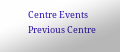Centre Events Previous Centre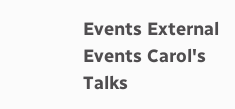Events External Events Carol's Talks